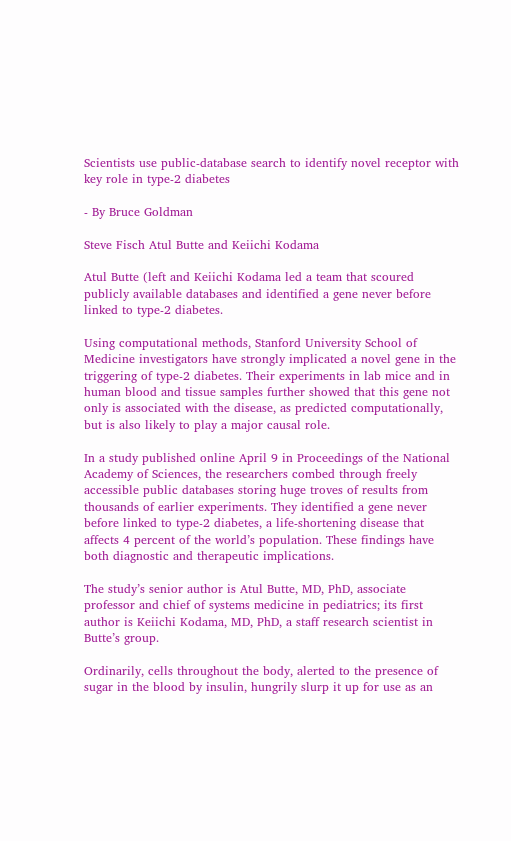Scientists use public-database search to identify novel receptor with key role in type-2 diabetes

- By Bruce Goldman

Steve Fisch Atul Butte and Keiichi Kodama

Atul Butte (left and Keiichi Kodama led a team that scoured publicly available databases and identified a gene never before linked to type-2 diabetes.

Using computational methods, Stanford University School of Medicine investigators have strongly implicated a novel gene in the triggering of type-2 diabetes. Their experiments in lab mice and in human blood and tissue samples further showed that this gene not only is associated with the disease, as predicted computationally, but is also likely to play a major causal role.

In a study published online April 9 in Proceedings of the National Academy of Sciences, the researchers combed through freely accessible public databases storing huge troves of results from thousands of earlier experiments. They identified a gene never before linked to type-2 diabetes, a life-shortening disease that affects 4 percent of the world’s population. These findings have both diagnostic and therapeutic implications.

The study’s senior author is Atul Butte, MD, PhD, associate professor and chief of systems medicine in pediatrics; its first author is Keiichi Kodama, MD, PhD, a staff research scientist in Butte’s group.

Ordinarily, cells throughout the body, alerted to the presence of sugar in the blood by insulin, hungrily slurp it up for use as an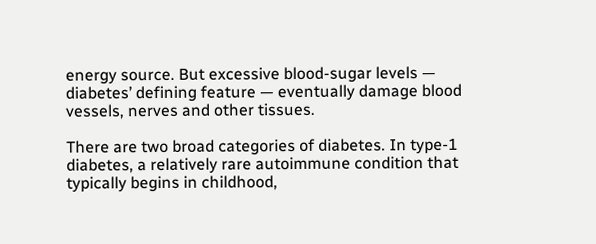energy source. But excessive blood-sugar levels — diabetes’ defining feature — eventually damage blood vessels, nerves and other tissues.

There are two broad categories of diabetes. In type-1 diabetes, a relatively rare autoimmune condition that typically begins in childhood,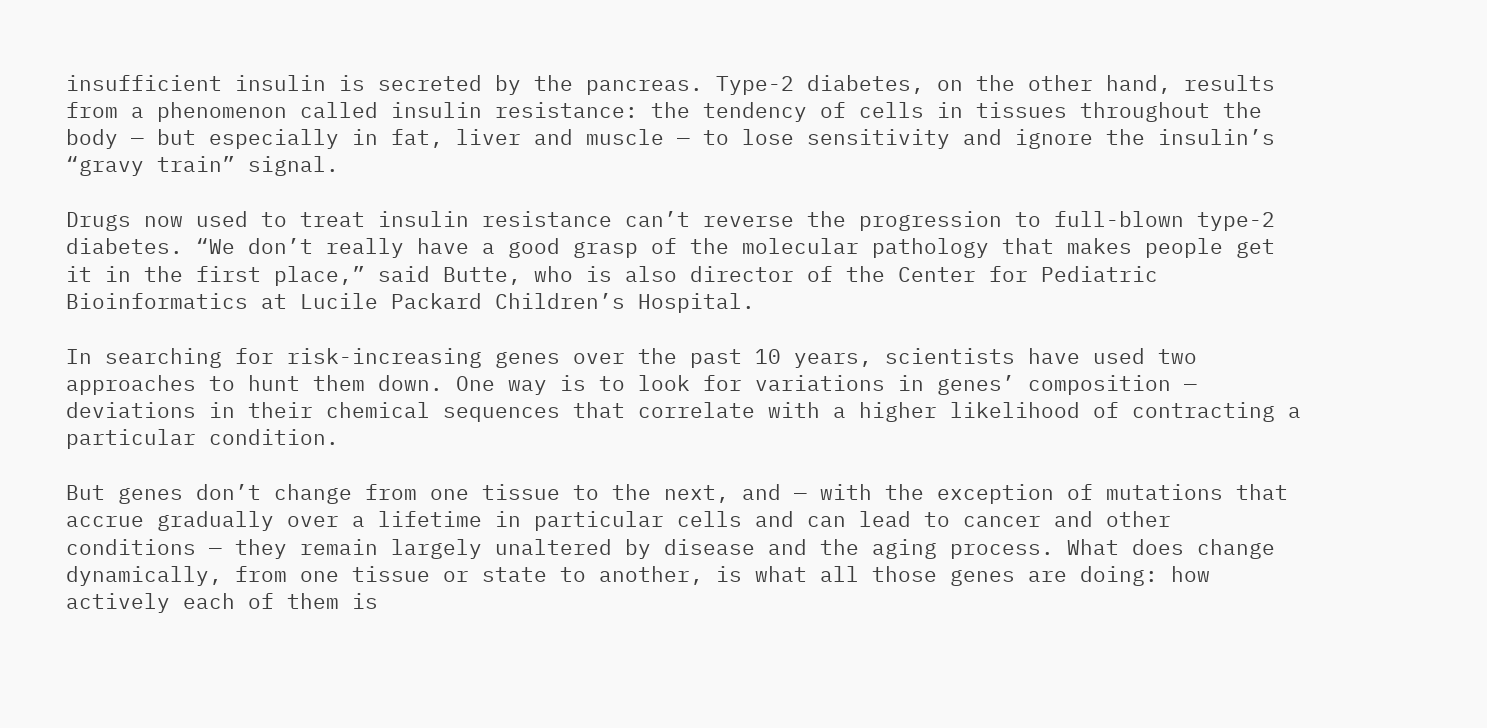insufficient insulin is secreted by the pancreas. Type-2 diabetes, on the other hand, results from a phenomenon called insulin resistance: the tendency of cells in tissues throughout the body — but especially in fat, liver and muscle — to lose sensitivity and ignore the insulin’s “gravy train” signal.

Drugs now used to treat insulin resistance can’t reverse the progression to full-blown type-2 diabetes. “We don’t really have a good grasp of the molecular pathology that makes people get it in the first place,” said Butte, who is also director of the Center for Pediatric Bioinformatics at Lucile Packard Children’s Hospital.

In searching for risk-increasing genes over the past 10 years, scientists have used two approaches to hunt them down. One way is to look for variations in genes’ composition — deviations in their chemical sequences that correlate with a higher likelihood of contracting a particular condition.

But genes don’t change from one tissue to the next, and — with the exception of mutations that accrue gradually over a lifetime in particular cells and can lead to cancer and other conditions — they remain largely unaltered by disease and the aging process. What does change dynamically, from one tissue or state to another, is what all those genes are doing: how actively each of them is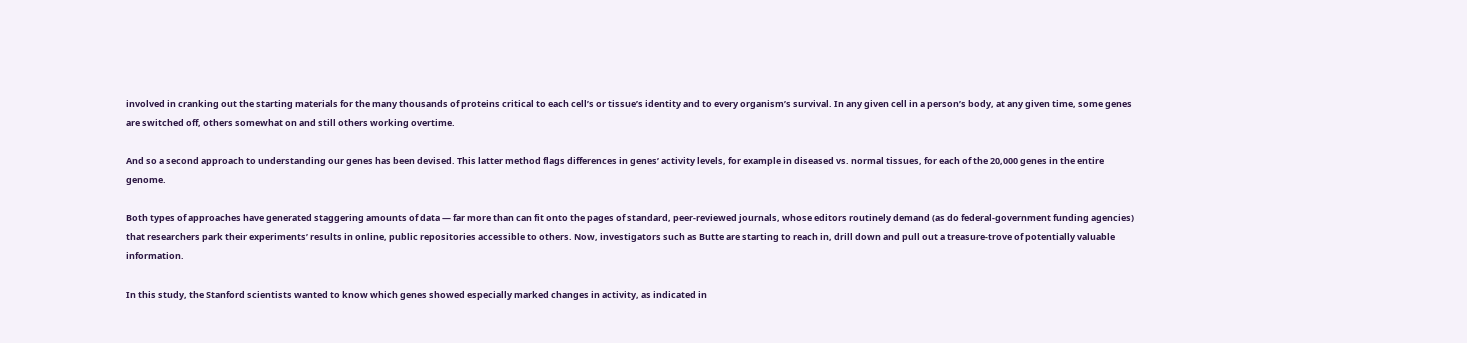involved in cranking out the starting materials for the many thousands of proteins critical to each cell’s or tissue’s identity and to every organism’s survival. In any given cell in a person’s body, at any given time, some genes are switched off, others somewhat on and still others working overtime.

And so a second approach to understanding our genes has been devised. This latter method flags differences in genes’ activity levels, for example in diseased vs. normal tissues, for each of the 20,000 genes in the entire genome.

Both types of approaches have generated staggering amounts of data — far more than can fit onto the pages of standard, peer-reviewed journals, whose editors routinely demand (as do federal-government funding agencies) that researchers park their experiments’ results in online, public repositories accessible to others. Now, investigators such as Butte are starting to reach in, drill down and pull out a treasure-trove of potentially valuable information.

In this study, the Stanford scientists wanted to know which genes showed especially marked changes in activity, as indicated in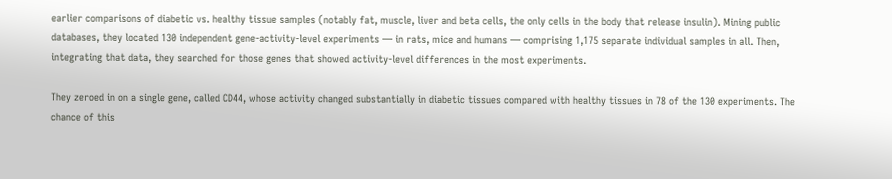earlier comparisons of diabetic vs. healthy tissue samples (notably fat, muscle, liver and beta cells, the only cells in the body that release insulin). Mining public databases, they located 130 independent gene-activity-level experiments — in rats, mice and humans — comprising 1,175 separate individual samples in all. Then, integrating that data, they searched for those genes that showed activity-level differences in the most experiments.

They zeroed in on a single gene, called CD44, whose activity changed substantially in diabetic tissues compared with healthy tissues in 78 of the 130 experiments. The chance of this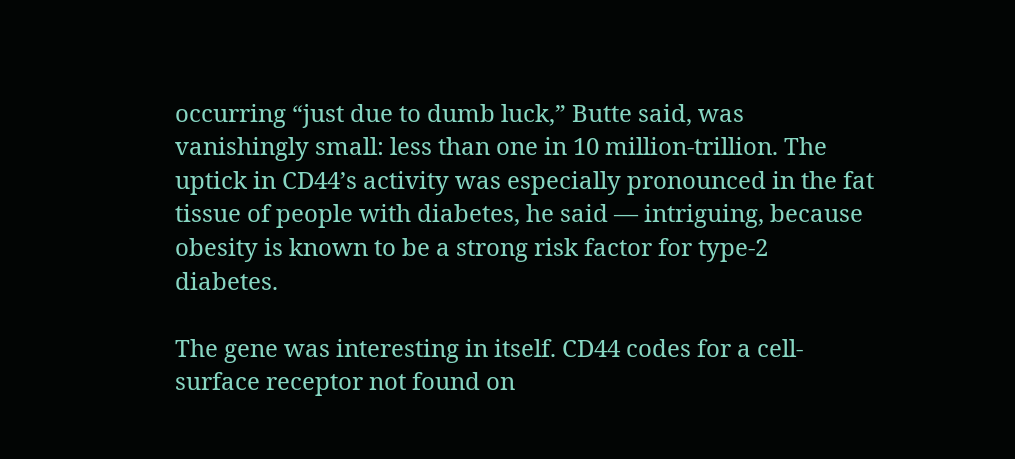occurring “just due to dumb luck,” Butte said, was vanishingly small: less than one in 10 million-trillion. The uptick in CD44’s activity was especially pronounced in the fat tissue of people with diabetes, he said — intriguing, because obesity is known to be a strong risk factor for type-2 diabetes.

The gene was interesting in itself. CD44 codes for a cell-surface receptor not found on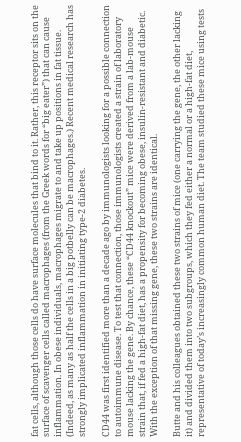fat cells, although those cells do have surface molecules that bind to it. Rather, this receptor sits on the surface of scavenger cells called macrophages (from the Greek words for “big eater”) that can cause inflammation. In obese individuals, macrophages migrate to and take up positions in fat tissue. (Indeed, as many as half the cells in a big potbelly can be macrophages.) Recent medical research has strongly implicated inflammation in initiating type-2 diabetes.

CD44 was first identified more than a decade ago by immunologists looking for a possible connection to autoimmune disease. To test that connection, those immunologists created a strain of laboratory mouse lacking the gene. By chance, these “CD44 knockout” mice were derived from a lab-mouse strain that, if fed a high-fat diet, has a propensity for becoming obese, insulin-resistant and diabetic. With the exception of that missing gene, these two strains are identical.

Butte and his colleagues obtained these two strains of mice (one carrying the gene, the other lacking it) and divided them into two subgroups, which they fed either a normal or a high-fat diet, representative of today’s increasingly common human diet. The team studied these mice using tests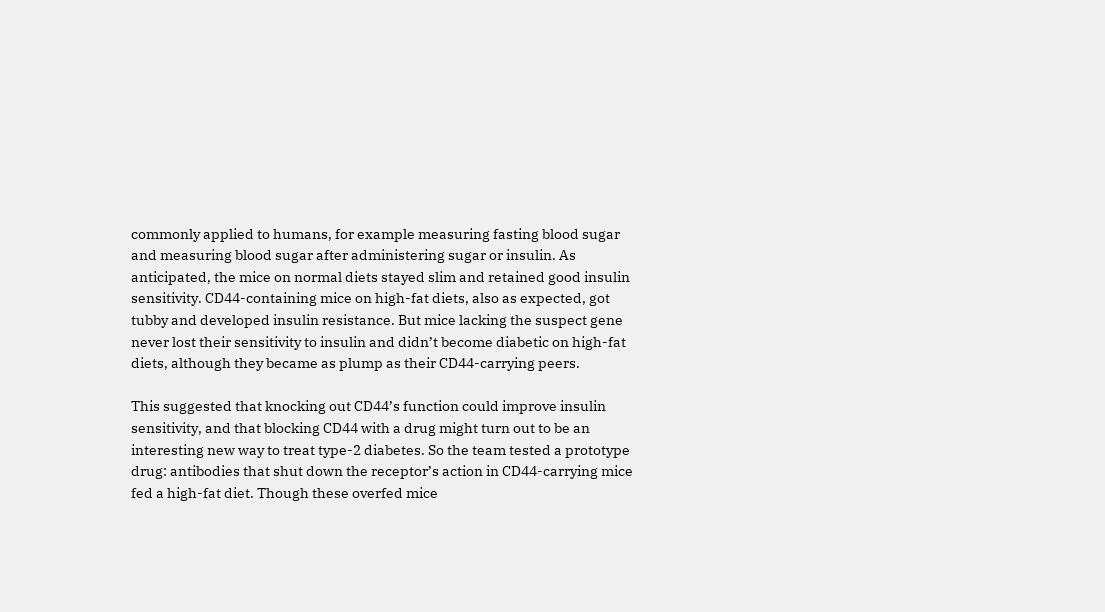commonly applied to humans, for example measuring fasting blood sugar and measuring blood sugar after administering sugar or insulin. As anticipated, the mice on normal diets stayed slim and retained good insulin sensitivity. CD44-containing mice on high-fat diets, also as expected, got tubby and developed insulin resistance. But mice lacking the suspect gene never lost their sensitivity to insulin and didn’t become diabetic on high-fat diets, although they became as plump as their CD44-carrying peers.

This suggested that knocking out CD44’s function could improve insulin sensitivity, and that blocking CD44 with a drug might turn out to be an interesting new way to treat type-2 diabetes. So the team tested a prototype drug: antibodies that shut down the receptor’s action in CD44-carrying mice fed a high-fat diet. Though these overfed mice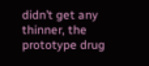didn’t get any thinner, the prototype drug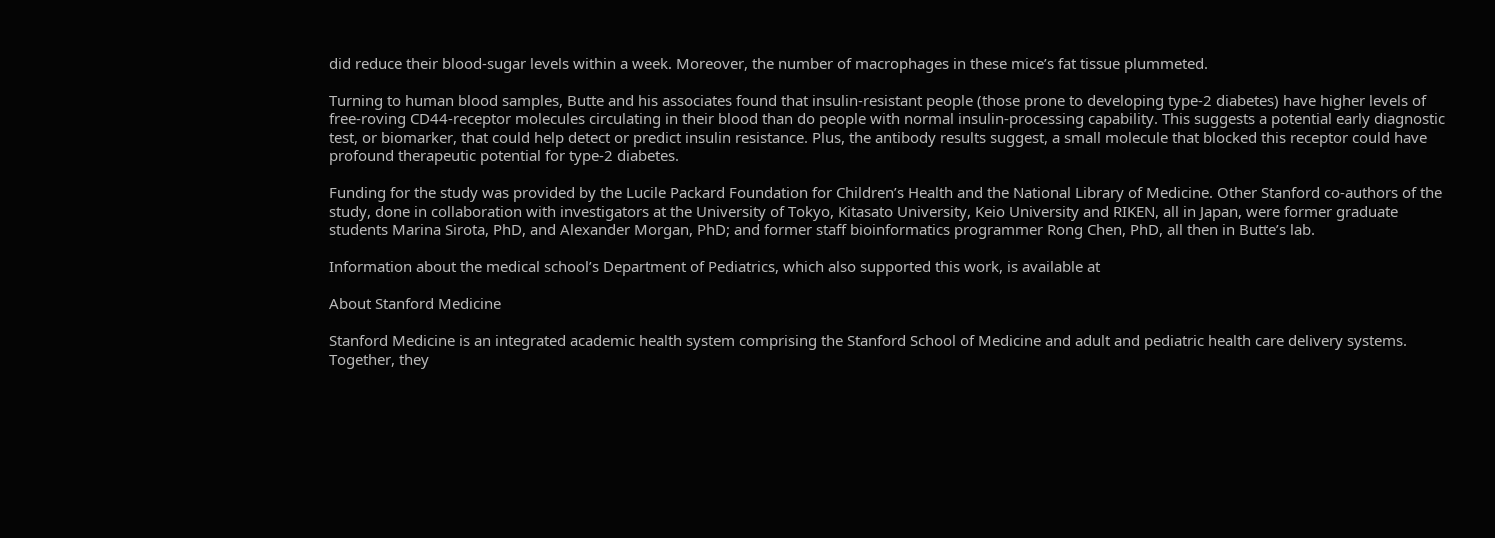did reduce their blood-sugar levels within a week. Moreover, the number of macrophages in these mice’s fat tissue plummeted.

Turning to human blood samples, Butte and his associates found that insulin-resistant people (those prone to developing type-2 diabetes) have higher levels of free-roving CD44-receptor molecules circulating in their blood than do people with normal insulin-processing capability. This suggests a potential early diagnostic test, or biomarker, that could help detect or predict insulin resistance. Plus, the antibody results suggest, a small molecule that blocked this receptor could have profound therapeutic potential for type-2 diabetes.

Funding for the study was provided by the Lucile Packard Foundation for Children’s Health and the National Library of Medicine. Other Stanford co-authors of the study, done in collaboration with investigators at the University of Tokyo, Kitasato University, Keio University and RIKEN, all in Japan, were former graduate students Marina Sirota, PhD, and Alexander Morgan, PhD; and former staff bioinformatics programmer Rong Chen, PhD, all then in Butte’s lab.

Information about the medical school’s Department of Pediatrics, which also supported this work, is available at

About Stanford Medicine

Stanford Medicine is an integrated academic health system comprising the Stanford School of Medicine and adult and pediatric health care delivery systems. Together, they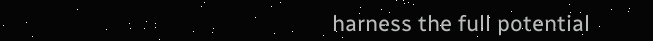harness the full potential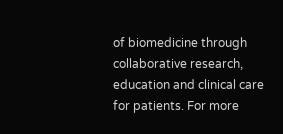of biomedicine through collaborative research, education and clinical care for patients. For more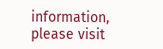information, please visit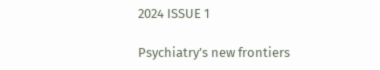2024 ISSUE 1

Psychiatry’s new frontiers